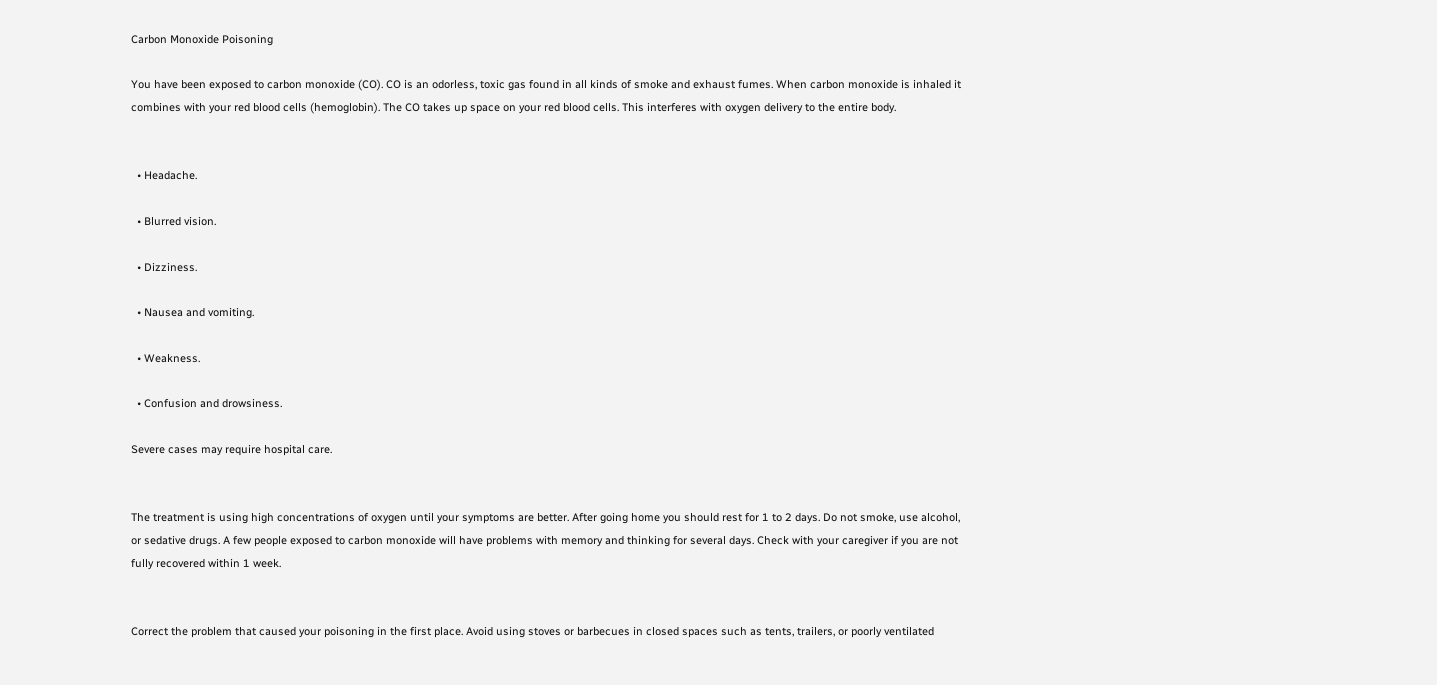Carbon Monoxide Poisoning

You have been exposed to carbon monoxide (CO). CO is an odorless, toxic gas found in all kinds of smoke and exhaust fumes. When carbon monoxide is inhaled it combines with your red blood cells (hemoglobin). The CO takes up space on your red blood cells. This interferes with oxygen delivery to the entire body.


  • Headache.

  • Blurred vision.

  • Dizziness.

  • Nausea and vomiting.

  • Weakness.

  • Confusion and drowsiness.

Severe cases may require hospital care.


The treatment is using high concentrations of oxygen until your symptoms are better. After going home you should rest for 1 to 2 days. Do not smoke, use alcohol, or sedative drugs. A few people exposed to carbon monoxide will have problems with memory and thinking for several days. Check with your caregiver if you are not fully recovered within 1 week.


Correct the problem that caused your poisoning in the first place. Avoid using stoves or barbecues in closed spaces such as tents, trailers, or poorly ventilated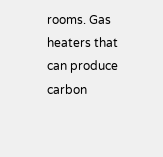rooms. Gas heaters that can produce carbon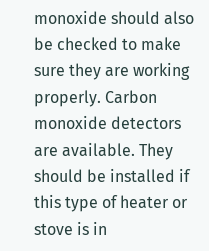monoxide should also be checked to make sure they are working properly. Carbon monoxide detectors are available. They should be installed if this type of heater or stove is in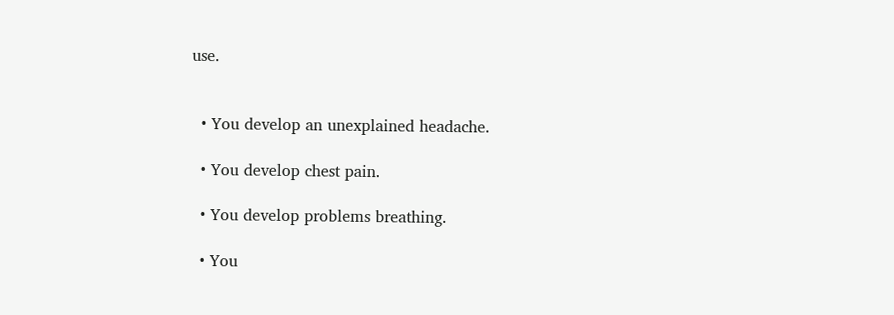use.


  • You develop an unexplained headache.

  • You develop chest pain.

  • You develop problems breathing.

  • You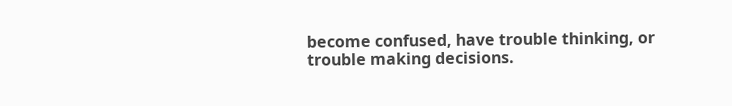become confused, have trouble thinking, or trouble making decisions.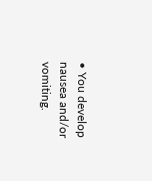• You develop nausea and/or vomiting.